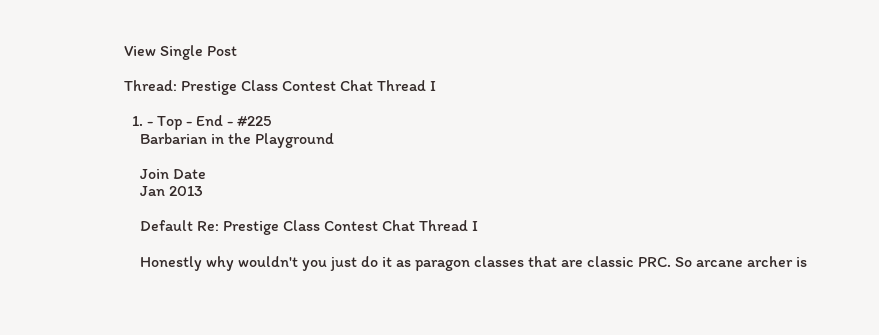View Single Post

Thread: Prestige Class Contest Chat Thread I

  1. - Top - End - #225
    Barbarian in the Playground

    Join Date
    Jan 2013

    Default Re: Prestige Class Contest Chat Thread I

    Honestly why wouldn't you just do it as paragon classes that are classic PRC. So arcane archer is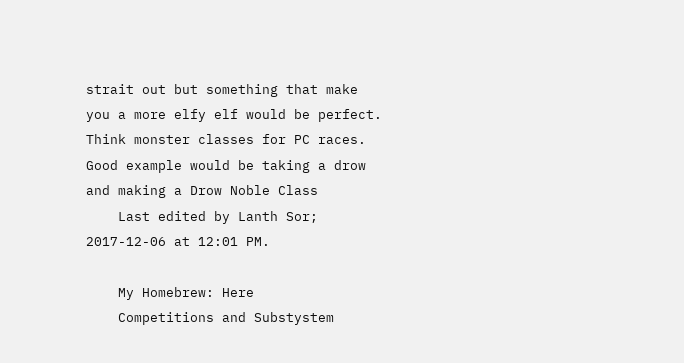strait out but something that make you a more elfy elf would be perfect. Think monster classes for PC races. Good example would be taking a drow and making a Drow Noble Class
    Last edited by Lanth Sor; 2017-12-06 at 12:01 PM.

    My Homebrew: Here
    Competitions and Substystem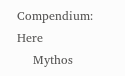Compendium: Here
    Mythos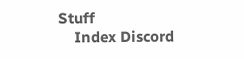Stuff
    Index Discord